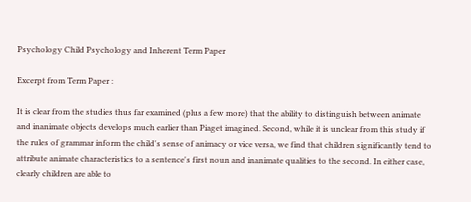Psychology Child Psychology and Inherent Term Paper

Excerpt from Term Paper :

It is clear from the studies thus far examined (plus a few more) that the ability to distinguish between animate and inanimate objects develops much earlier than Piaget imagined. Second, while it is unclear from this study if the rules of grammar inform the child's sense of animacy or vice versa, we find that children significantly tend to attribute animate characteristics to a sentence's first noun and inanimate qualities to the second. In either case, clearly children are able to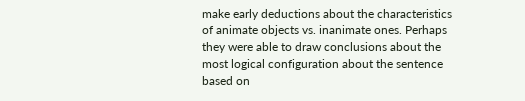make early deductions about the characteristics of animate objects vs. inanimate ones. Perhaps they were able to draw conclusions about the most logical configuration about the sentence based on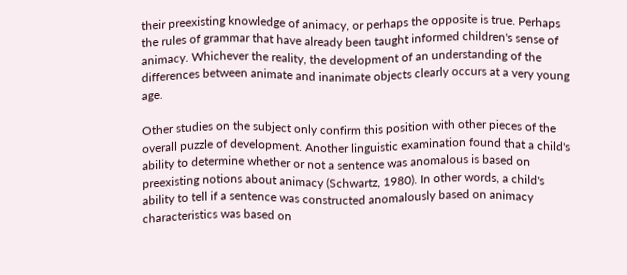their preexisting knowledge of animacy, or perhaps the opposite is true. Perhaps the rules of grammar that have already been taught informed children's sense of animacy. Whichever the reality, the development of an understanding of the differences between animate and inanimate objects clearly occurs at a very young age.

Other studies on the subject only confirm this position with other pieces of the overall puzzle of development. Another linguistic examination found that a child's ability to determine whether or not a sentence was anomalous is based on preexisting notions about animacy (Schwartz, 1980). In other words, a child's ability to tell if a sentence was constructed anomalously based on animacy characteristics was based on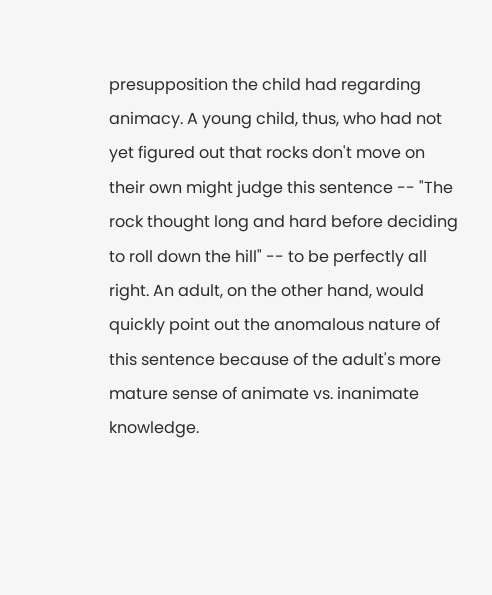presupposition the child had regarding animacy. A young child, thus, who had not yet figured out that rocks don't move on their own might judge this sentence -- "The rock thought long and hard before deciding to roll down the hill" -- to be perfectly all right. An adult, on the other hand, would quickly point out the anomalous nature of this sentence because of the adult's more mature sense of animate vs. inanimate knowledge.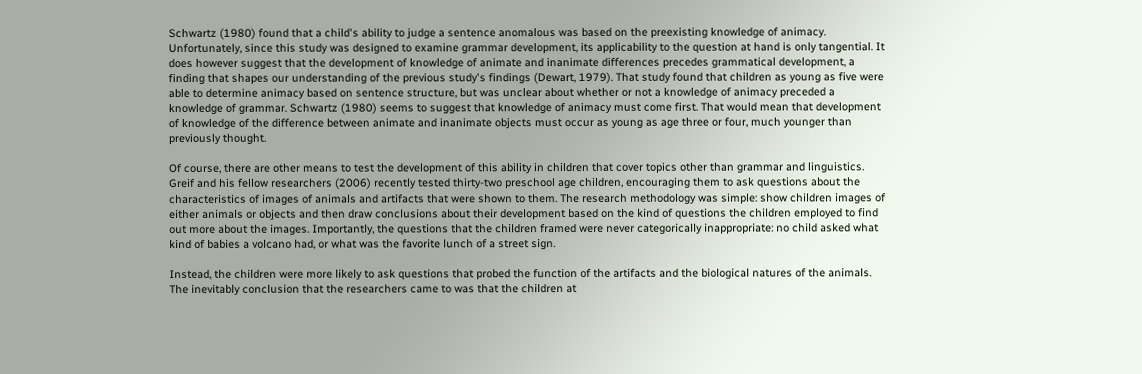Schwartz (1980) found that a child's ability to judge a sentence anomalous was based on the preexisting knowledge of animacy. Unfortunately, since this study was designed to examine grammar development, its applicability to the question at hand is only tangential. It does however suggest that the development of knowledge of animate and inanimate differences precedes grammatical development, a finding that shapes our understanding of the previous study's findings (Dewart, 1979). That study found that children as young as five were able to determine animacy based on sentence structure, but was unclear about whether or not a knowledge of animacy preceded a knowledge of grammar. Schwartz (1980) seems to suggest that knowledge of animacy must come first. That would mean that development of knowledge of the difference between animate and inanimate objects must occur as young as age three or four, much younger than previously thought.

Of course, there are other means to test the development of this ability in children that cover topics other than grammar and linguistics. Greif and his fellow researchers (2006) recently tested thirty-two preschool age children, encouraging them to ask questions about the characteristics of images of animals and artifacts that were shown to them. The research methodology was simple: show children images of either animals or objects and then draw conclusions about their development based on the kind of questions the children employed to find out more about the images. Importantly, the questions that the children framed were never categorically inappropriate: no child asked what kind of babies a volcano had, or what was the favorite lunch of a street sign.

Instead, the children were more likely to ask questions that probed the function of the artifacts and the biological natures of the animals. The inevitably conclusion that the researchers came to was that the children at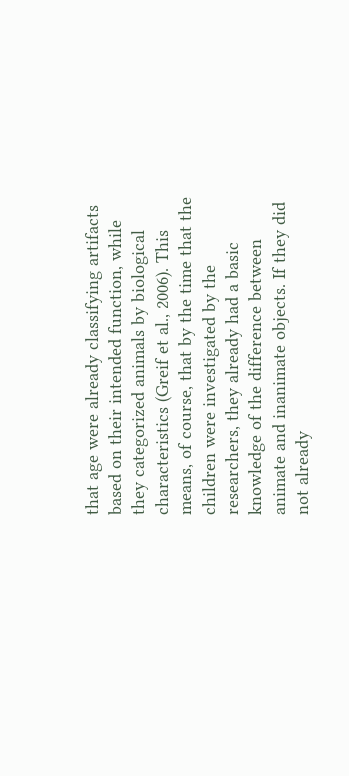that age were already classifying artifacts based on their intended function, while they categorized animals by biological characteristics (Greif et al., 2006). This means, of course, that by the time that the children were investigated by the researchers, they already had a basic knowledge of the difference between animate and inanimate objects. If they did not already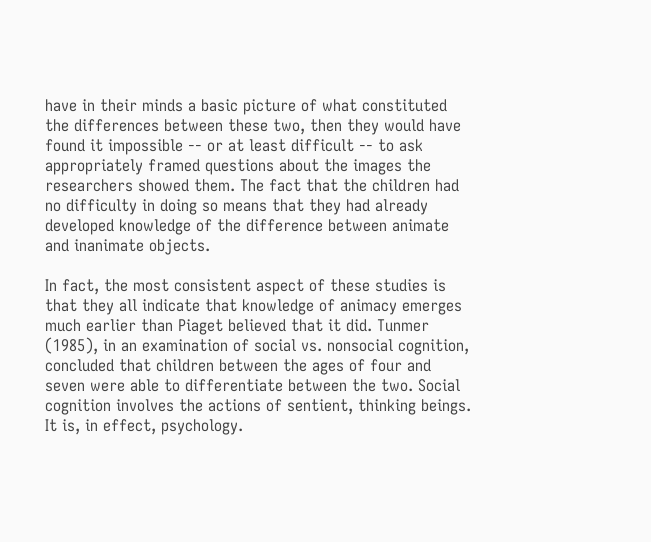have in their minds a basic picture of what constituted the differences between these two, then they would have found it impossible -- or at least difficult -- to ask appropriately framed questions about the images the researchers showed them. The fact that the children had no difficulty in doing so means that they had already developed knowledge of the difference between animate and inanimate objects.

In fact, the most consistent aspect of these studies is that they all indicate that knowledge of animacy emerges much earlier than Piaget believed that it did. Tunmer (1985), in an examination of social vs. nonsocial cognition, concluded that children between the ages of four and seven were able to differentiate between the two. Social cognition involves the actions of sentient, thinking beings. It is, in effect, psychology.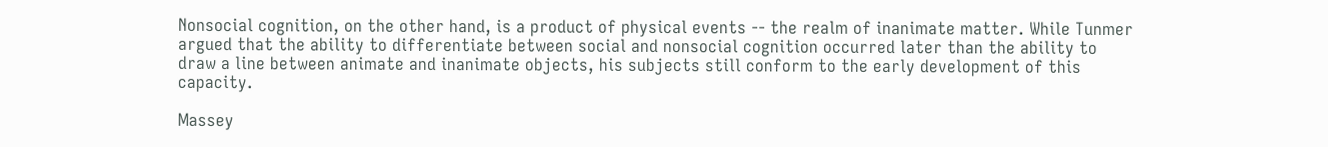Nonsocial cognition, on the other hand, is a product of physical events -- the realm of inanimate matter. While Tunmer argued that the ability to differentiate between social and nonsocial cognition occurred later than the ability to draw a line between animate and inanimate objects, his subjects still conform to the early development of this capacity.

Massey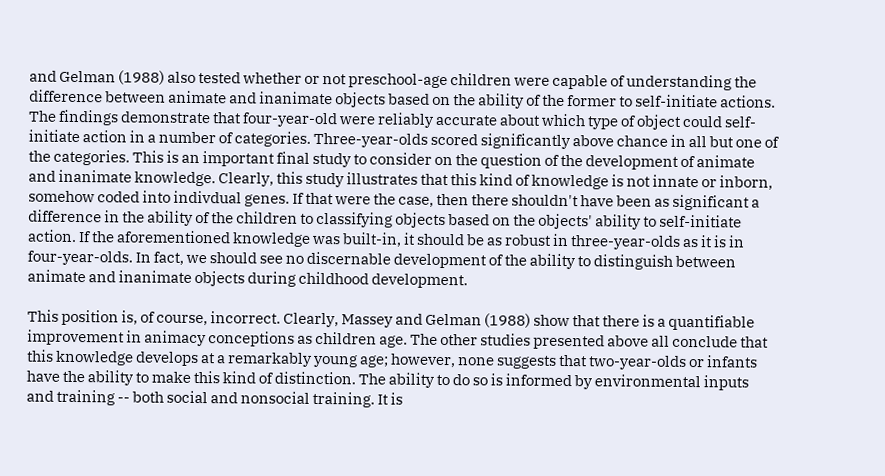and Gelman (1988) also tested whether or not preschool-age children were capable of understanding the difference between animate and inanimate objects based on the ability of the former to self-initiate actions. The findings demonstrate that four-year-old were reliably accurate about which type of object could self-initiate action in a number of categories. Three-year-olds scored significantly above chance in all but one of the categories. This is an important final study to consider on the question of the development of animate and inanimate knowledge. Clearly, this study illustrates that this kind of knowledge is not innate or inborn, somehow coded into indivdual genes. If that were the case, then there shouldn't have been as significant a difference in the ability of the children to classifying objects based on the objects' ability to self-initiate action. If the aforementioned knowledge was built-in, it should be as robust in three-year-olds as it is in four-year-olds. In fact, we should see no discernable development of the ability to distinguish between animate and inanimate objects during childhood development.

This position is, of course, incorrect. Clearly, Massey and Gelman (1988) show that there is a quantifiable improvement in animacy conceptions as children age. The other studies presented above all conclude that this knowledge develops at a remarkably young age; however, none suggests that two-year-olds or infants have the ability to make this kind of distinction. The ability to do so is informed by environmental inputs and training -- both social and nonsocial training. It is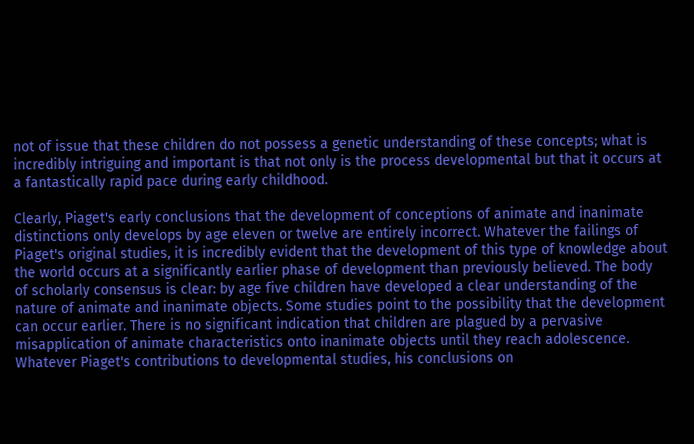not of issue that these children do not possess a genetic understanding of these concepts; what is incredibly intriguing and important is that not only is the process developmental but that it occurs at a fantastically rapid pace during early childhood.

Clearly, Piaget's early conclusions that the development of conceptions of animate and inanimate distinctions only develops by age eleven or twelve are entirely incorrect. Whatever the failings of Piaget's original studies, it is incredibly evident that the development of this type of knowledge about the world occurs at a significantly earlier phase of development than previously believed. The body of scholarly consensus is clear: by age five children have developed a clear understanding of the nature of animate and inanimate objects. Some studies point to the possibility that the development can occur earlier. There is no significant indication that children are plagued by a pervasive misapplication of animate characteristics onto inanimate objects until they reach adolescence. Whatever Piaget's contributions to developmental studies, his conclusions on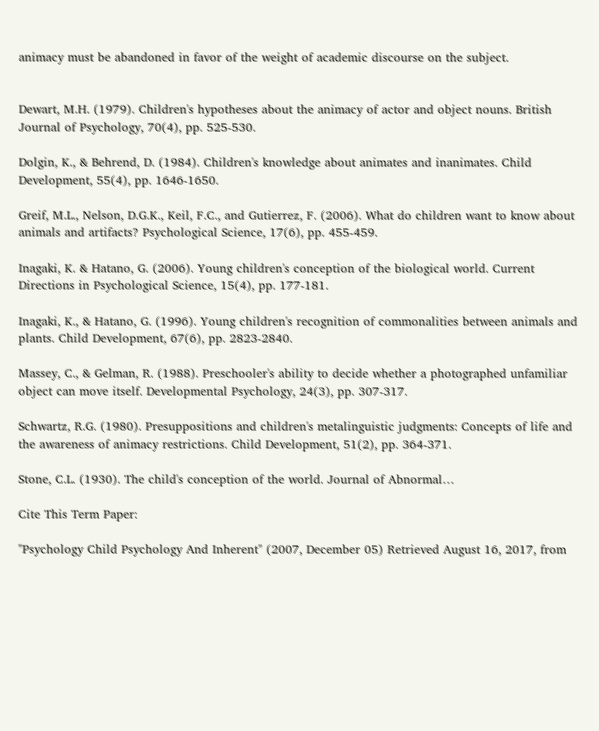animacy must be abandoned in favor of the weight of academic discourse on the subject.


Dewart, M.H. (1979). Children's hypotheses about the animacy of actor and object nouns. British Journal of Psychology, 70(4), pp. 525-530.

Dolgin, K., & Behrend, D. (1984). Children's knowledge about animates and inanimates. Child Development, 55(4), pp. 1646-1650.

Greif, M.L., Nelson, D.G.K., Keil, F.C., and Gutierrez, F. (2006). What do children want to know about animals and artifacts? Psychological Science, 17(6), pp. 455-459.

Inagaki, K. & Hatano, G. (2006). Young children's conception of the biological world. Current Directions in Psychological Science, 15(4), pp. 177-181.

Inagaki, K., & Hatano, G. (1996). Young children's recognition of commonalities between animals and plants. Child Development, 67(6), pp. 2823-2840.

Massey, C., & Gelman, R. (1988). Preschooler's ability to decide whether a photographed unfamiliar object can move itself. Developmental Psychology, 24(3), pp. 307-317.

Schwartz, R.G. (1980). Presuppositions and children's metalinguistic judgments: Concepts of life and the awareness of animacy restrictions. Child Development, 51(2), pp. 364-371.

Stone, C.L. (1930). The child's conception of the world. Journal of Abnormal…

Cite This Term Paper:

"Psychology Child Psychology And Inherent" (2007, December 05) Retrieved August 16, 2017, from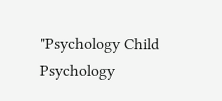"Psychology Child Psychology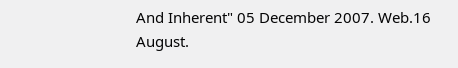And Inherent" 05 December 2007. Web.16 August.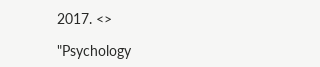2017. <>

"Psychology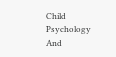Child Psychology And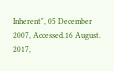Inherent", 05 December 2007, Accessed.16 August. 2017,